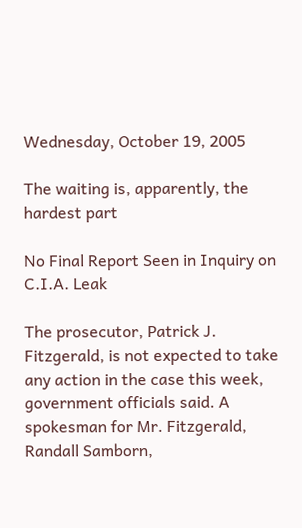Wednesday, October 19, 2005

The waiting is, apparently, the hardest part

No Final Report Seen in Inquiry on C.I.A. Leak

The prosecutor, Patrick J. Fitzgerald, is not expected to take any action in the case this week, government officials said. A spokesman for Mr. Fitzgerald, Randall Samborn,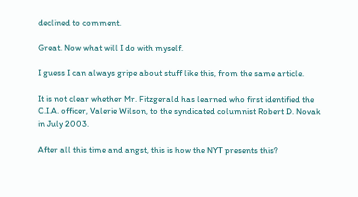declined to comment.

Great. Now what will I do with myself.

I guess I can always gripe about stuff like this, from the same article.

It is not clear whether Mr. Fitzgerald has learned who first identified the C.I.A. officer, Valerie Wilson, to the syndicated columnist Robert D. Novak in July 2003.

After all this time and angst, this is how the NYT presents this?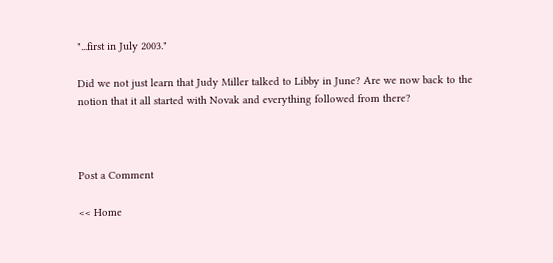"...first in July 2003."

Did we not just learn that Judy Miller talked to Libby in June? Are we now back to the notion that it all started with Novak and everything followed from there?



Post a Comment

<< Home